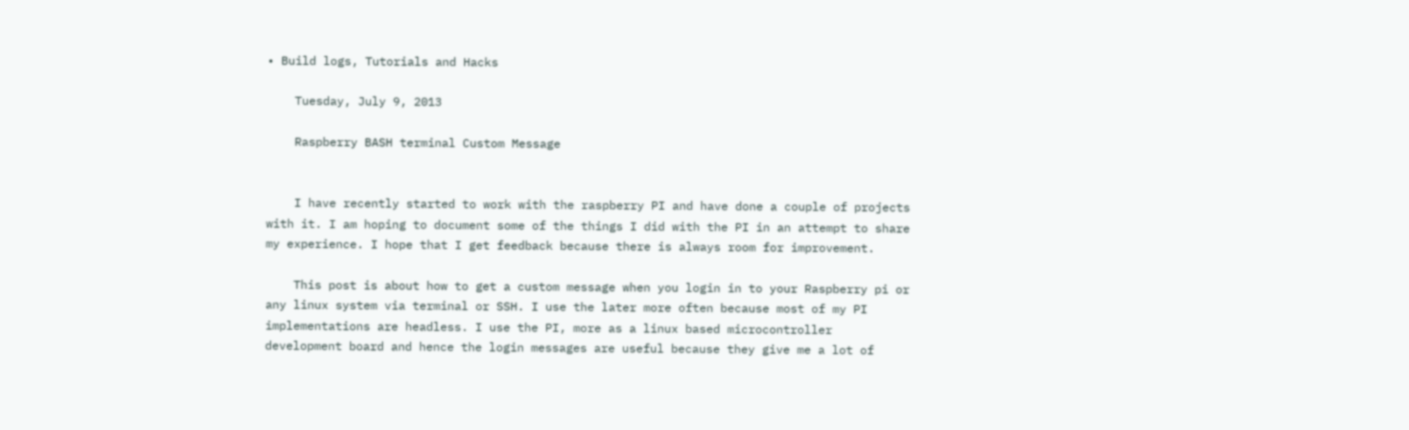• Build logs, Tutorials and Hacks

    Tuesday, July 9, 2013

    Raspberry BASH terminal Custom Message


    I have recently started to work with the raspberry PI and have done a couple of projects with it. I am hoping to document some of the things I did with the PI in an attempt to share my experience. I hope that I get feedback because there is always room for improvement.

    This post is about how to get a custom message when you login in to your Raspberry pi or any linux system via terminal or SSH. I use the later more often because most of my PI implementations are headless. I use the PI, more as a linux based microcontroller development board and hence the login messages are useful because they give me a lot of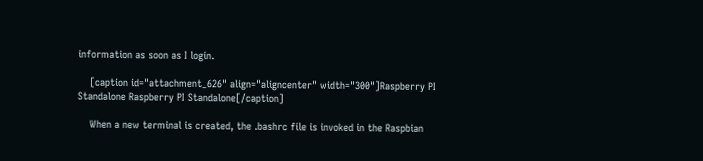information as soon as I login.

    [caption id="attachment_626" align="aligncenter" width="300"]Raspberry PI Standalone Raspberry PI Standalone[/caption]

    When a new terminal is created, the .bashrc file is invoked in the Raspbian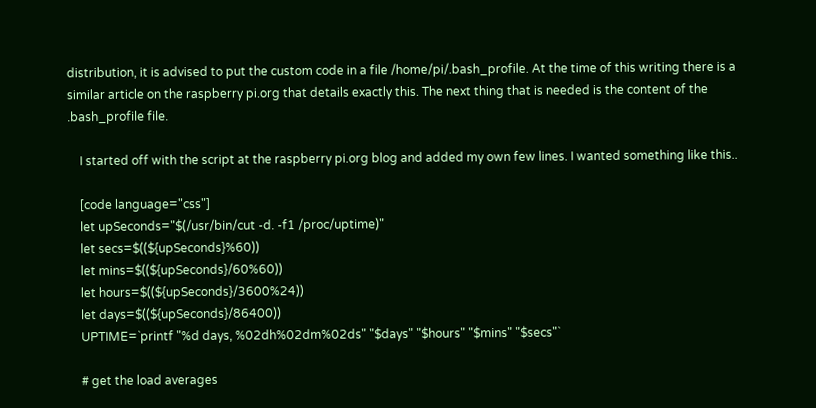distribution, it is advised to put the custom code in a file /home/pi/.bash_profile. At the time of this writing there is a similar article on the raspberry pi.org that details exactly this. The next thing that is needed is the content of the .bash_profile file.

    I started off with the script at the raspberry pi.org blog and added my own few lines. I wanted something like this..

    [code language="css"]
    let upSeconds="$(/usr/bin/cut -d. -f1 /proc/uptime)"
    let secs=$((${upSeconds}%60))
    let mins=$((${upSeconds}/60%60))
    let hours=$((${upSeconds}/3600%24))
    let days=$((${upSeconds}/86400))
    UPTIME=`printf "%d days, %02dh%02dm%02ds" "$days" "$hours" "$mins" "$secs"`

    # get the load averages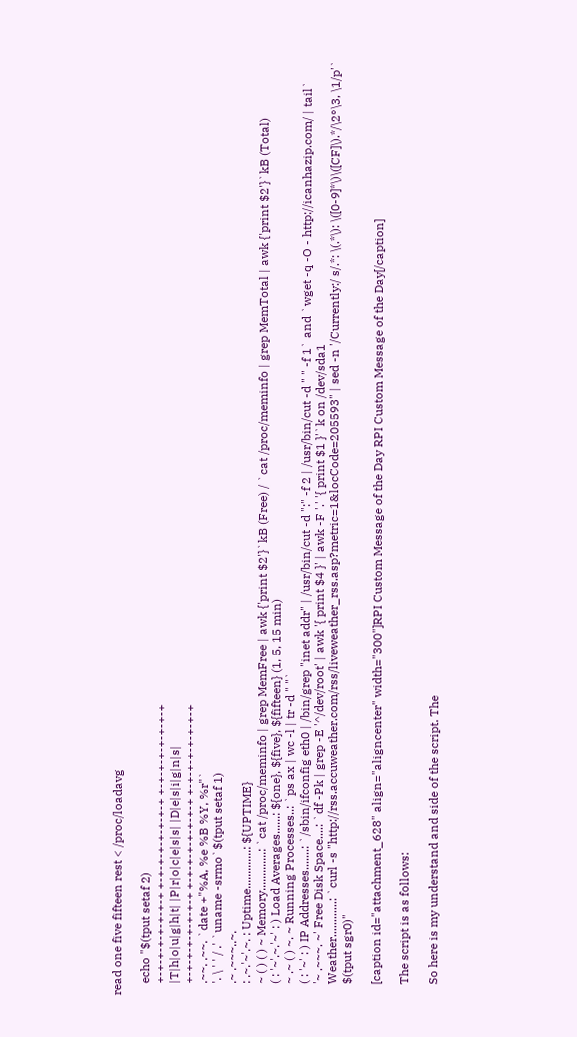read one five fifteen rest < /proc/loadavg

    echo "$(tput setaf 2)
    +-+-+-+-+-+-+-+ +-+-+-+-+-+-+-+ +-+-+-+-+-+-+-+
    |T|h|o|u|g|h|t| |P|r|o|c|e|s|s| |D|e|s|i|g|n|s|
    +-+-+-+-+-+-+-+ +-+-+-+-+-+-+-+ +-+-+-+-+-+-+-+
    .~~. .~~. `date +"%A, %e %B %Y, %r"`
    '. \ ' ' / .' `uname -srmo`$(tput setaf 1)
    .~ .~~~..~.
    : .~.'~'.~. : Uptime.............: ${UPTIME}
    ~ ( ) ( ) ~ Memory.............: `cat /proc/meminfo | grep MemFree | awk {'print $2'}`kB (Free) / `cat /proc/meminfo | grep MemTotal | awk {'print $2'}`kB (Total)
    ( : '~'.~.'~' : ) Load Averages......: ${one}, ${five}, ${fifteen} (1, 5, 15 min)
    ~ .~ ( ) ~. ~ Running Processes..: `ps ax | wc -l | tr -d " "`
    ( : '~' : ) IP Addresses.......: `/sbin/ifconfig eth0 | /bin/grep "inet addr" | /usr/bin/cut -d ":" -f 2 | /usr/bin/cut -d " " -f 1` and `wget -q -O - http://icanhazip.com/ | tail`
    '~ .~~~. ~' Free Disk Space....: `df -Pk | grep -E '^/dev/root' | awk '{ print $4 }' | awk -F '.' '{ print $1 }'`k on /dev/sda1
    Weather............: `curl -s "http://rss.accuweather.com/rss/liveweather_rss.asp?metric=1&locCode=205593" | sed -n '/Currently:/ s/.*: \(.*\): \([0-9]*\)\([CF]\).*/\2°\3, \1/p'`
    $(tput sgr0)"

    [caption id="attachment_628" align="aligncenter" width="300"]RPI Custom Message of the Day RPI Custom Message of the Day[/caption]

    The script is as follows:

    So here is my understand and side of the script. The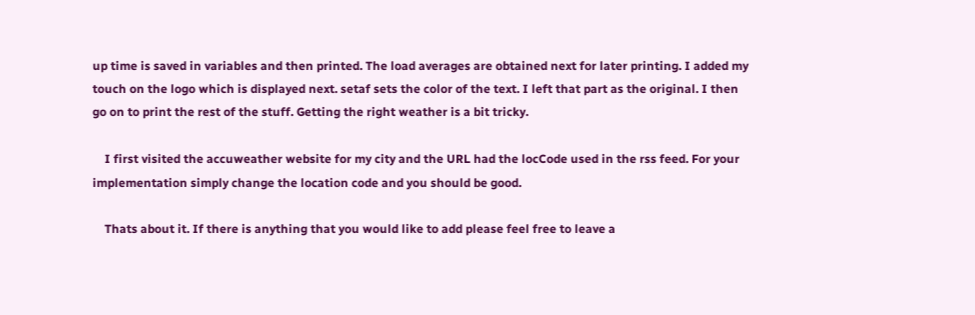up time is saved in variables and then printed. The load averages are obtained next for later printing. I added my touch on the logo which is displayed next. setaf sets the color of the text. I left that part as the original. I then go on to print the rest of the stuff. Getting the right weather is a bit tricky.

    I first visited the accuweather website for my city and the URL had the locCode used in the rss feed. For your implementation simply change the location code and you should be good.

    Thats about it. If there is anything that you would like to add please feel free to leave a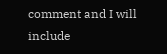comment and I will include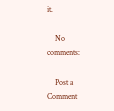it.

    No comments:

    Post a Comment